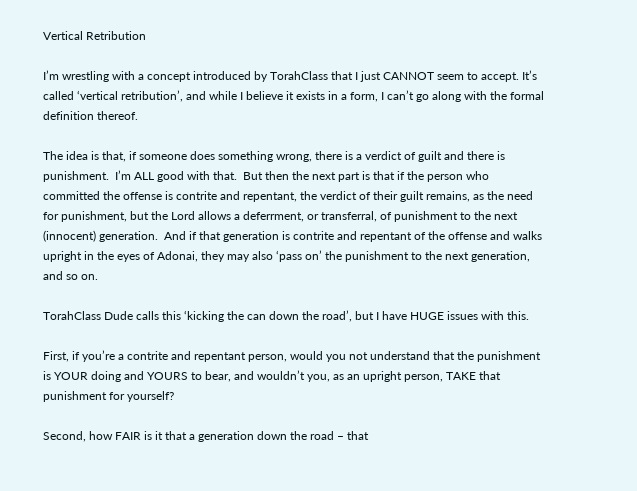Vertical Retribution

I’m wrestling with a concept introduced by TorahClass that I just CANNOT seem to accept. It’s called ‘vertical retribution’, and while I believe it exists in a form, I can’t go along with the formal definition thereof.

The idea is that, if someone does something wrong, there is a verdict of guilt and there is punishment.  I’m ALL good with that.  But then the next part is that if the person who committed the offense is contrite and repentant, the verdict of their guilt remains, as the need for punishment, but the Lord allows a deferrment, or transferral, of punishment to the next (innocent) generation.  And if that generation is contrite and repentant of the offense and walks upright in the eyes of Adonai, they may also ‘pass on’ the punishment to the next generation, and so on.

TorahClass Dude calls this ‘kicking the can down the road’, but I have HUGE issues with this.

First, if you’re a contrite and repentant person, would you not understand that the punishment is YOUR doing and YOURS to bear, and wouldn’t you, as an upright person, TAKE that punishment for yourself?

Second, how FAIR is it that a generation down the road – that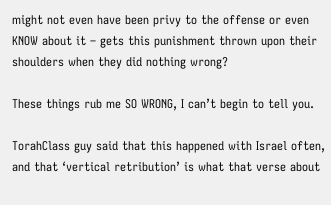might not even have been privy to the offense or even KNOW about it – gets this punishment thrown upon their shoulders when they did nothing wrong?

These things rub me SO WRONG, I can’t begin to tell you.

TorahClass guy said that this happened with Israel often, and that ‘vertical retribution’ is what that verse about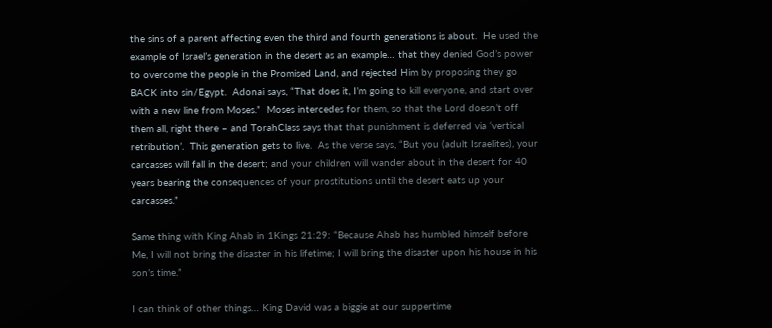the sins of a parent affecting even the third and fourth generations is about.  He used the example of Israel’s generation in the desert as an example… that they denied God’s power to overcome the people in the Promised Land, and rejected Him by proposing they go BACK into sin/Egypt.  Adonai says, “That does it, I’m going to kill everyone, and start over with a new line from Moses.”  Moses intercedes for them, so that the Lord doesn’t off them all, right there – and TorahClass says that that punishment is deferred via ‘vertical retribution’.  This generation gets to live.  As the verse says, “But you (adult Israelites), your carcasses will fall in the desert; and your children will wander about in the desert for 40 years bearing the consequences of your prostitutions until the desert eats up your carcasses.”

Same thing with King Ahab in 1Kings 21:29: “Because Ahab has humbled himself before Me, I will not bring the disaster in his lifetime; I will bring the disaster upon his house in his son’s time.”

I can think of other things… King David was a biggie at our suppertime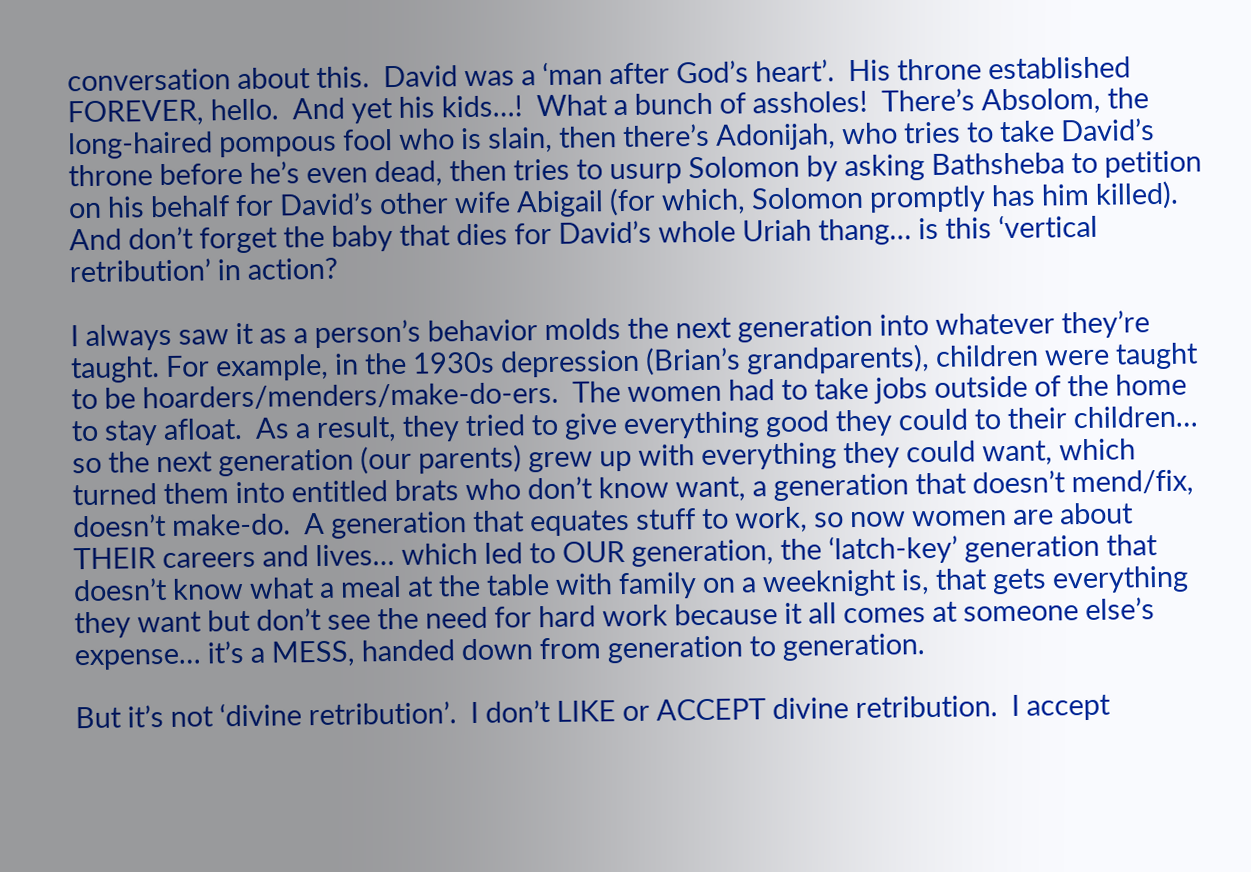conversation about this.  David was a ‘man after God’s heart’.  His throne established FOREVER, hello.  And yet his kids…!  What a bunch of assholes!  There’s Absolom, the long-haired pompous fool who is slain, then there’s Adonijah, who tries to take David’s throne before he’s even dead, then tries to usurp Solomon by asking Bathsheba to petition on his behalf for David’s other wife Abigail (for which, Solomon promptly has him killed).  And don’t forget the baby that dies for David’s whole Uriah thang… is this ‘vertical retribution’ in action?

I always saw it as a person’s behavior molds the next generation into whatever they’re taught. For example, in the 1930s depression (Brian’s grandparents), children were taught to be hoarders/menders/make-do-ers.  The women had to take jobs outside of the home to stay afloat.  As a result, they tried to give everything good they could to their children… so the next generation (our parents) grew up with everything they could want, which turned them into entitled brats who don’t know want, a generation that doesn’t mend/fix, doesn’t make-do.  A generation that equates stuff to work, so now women are about THEIR careers and lives… which led to OUR generation, the ‘latch-key’ generation that doesn’t know what a meal at the table with family on a weeknight is, that gets everything they want but don’t see the need for hard work because it all comes at someone else’s expense… it’s a MESS, handed down from generation to generation.

But it’s not ‘divine retribution’.  I don’t LIKE or ACCEPT divine retribution.  I accept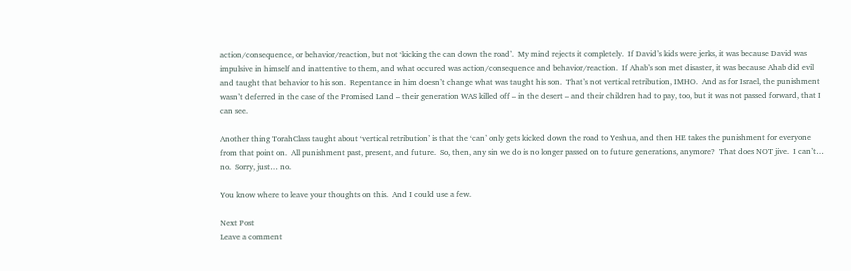action/consequence, or behavior/reaction, but not ‘kicking the can down the road’.  My mind rejects it completely.  If David’s kids were jerks, it was because David was impulsive in himself and inattentive to them, and what occured was action/consequence and behavior/reaction.  If Ahab’s son met disaster, it was because Ahab did evil and taught that behavior to his son.  Repentance in him doesn’t change what was taught his son.  That’s not vertical retribution, IMHO.  And as for Israel, the punishment wasn’t deferred in the case of the Promised Land – their generation WAS killed off – in the desert – and their children had to pay, too, but it was not passed forward, that I can see.

Another thing TorahClass taught about ‘vertical retribution’ is that the ‘can’ only gets kicked down the road to Yeshua, and then HE takes the punishment for everyone from that point on.  All punishment past, present, and future.  So, then, any sin we do is no longer passed on to future generations, anymore?  That does NOT jive.  I can’t… no.  Sorry, just… no.

You know where to leave your thoughts on this.  And I could use a few.

Next Post
Leave a comment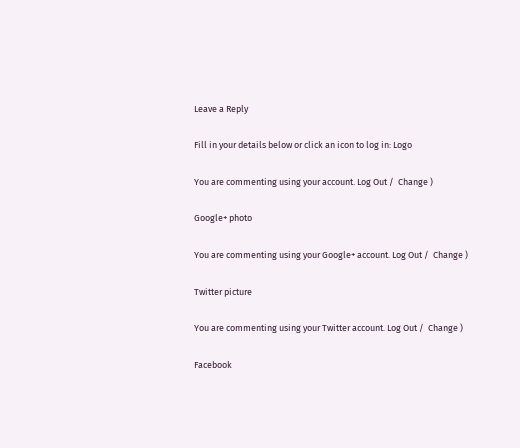Leave a Reply

Fill in your details below or click an icon to log in: Logo

You are commenting using your account. Log Out /  Change )

Google+ photo

You are commenting using your Google+ account. Log Out /  Change )

Twitter picture

You are commenting using your Twitter account. Log Out /  Change )

Facebook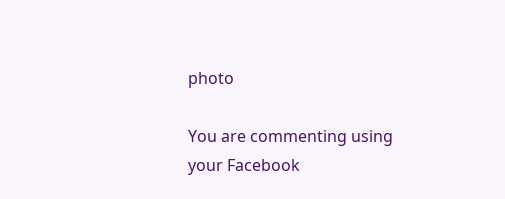photo

You are commenting using your Facebook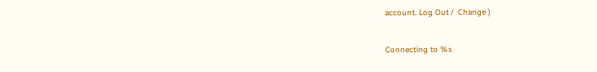account. Log Out /  Change )


Connecting to %s